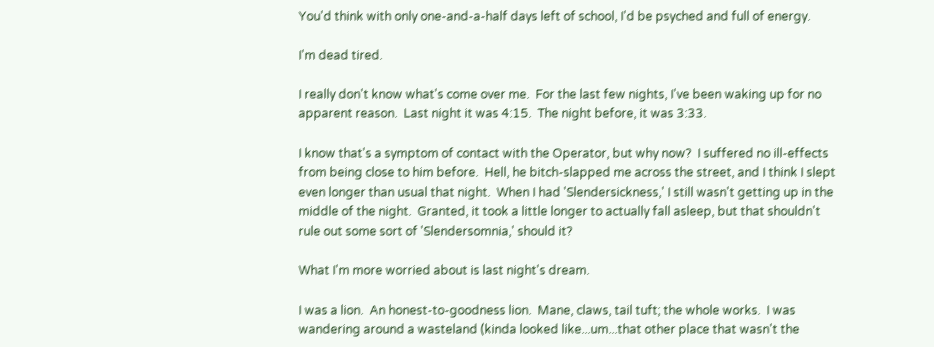You'd think with only one-and-a-half days left of school, I'd be psyched and full of energy.

I'm dead tired.

I really don't know what's come over me.  For the last few nights, I've been waking up for no apparent reason.  Last night it was 4:15.  The night before, it was 3:33.

I know that's a symptom of contact with the Operator, but why now?  I suffered no ill-effects from being close to him before.  Hell, he bitch-slapped me across the street, and I think I slept even longer than usual that night.  When I had 'Slendersickness,' I still wasn't getting up in the middle of the night.  Granted, it took a little longer to actually fall asleep, but that shouldn't rule out some sort of 'Slendersomnia,' should it?

What I'm more worried about is last night's dream.

I was a lion.  An honest-to-goodness lion.  Mane, claws, tail tuft; the whole works.  I was wandering around a wasteland (kinda looked like...um...that other place that wasn't the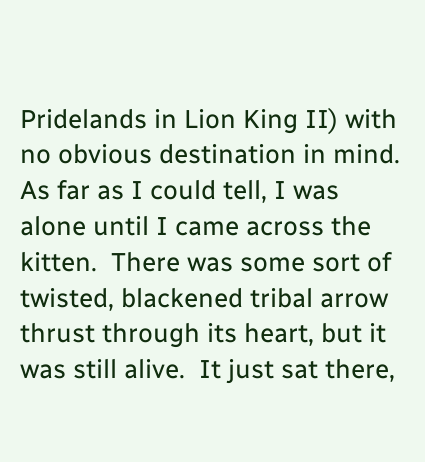Pridelands in Lion King II) with no obvious destination in mind.  As far as I could tell, I was alone until I came across the kitten.  There was some sort of twisted, blackened tribal arrow thrust through its heart, but it was still alive.  It just sat there,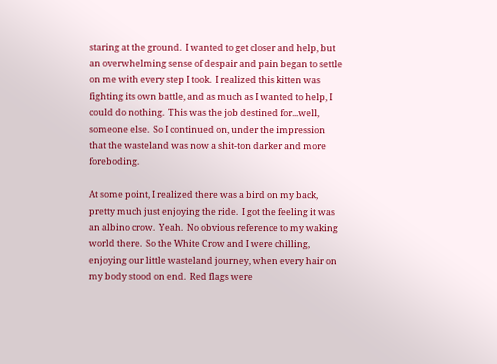staring at the ground.  I wanted to get closer and help, but an overwhelming sense of despair and pain began to settle on me with every step I took.  I realized this kitten was fighting its own battle, and as much as I wanted to help, I could do nothing.  This was the job destined for...well, someone else.  So I continued on, under the impression that the wasteland was now a shit-ton darker and more foreboding.

At some point, I realized there was a bird on my back, pretty much just enjoying the ride.  I got the feeling it was an albino crow.  Yeah.  No obvious reference to my waking world there.  So the White Crow and I were chilling, enjoying our little wasteland journey, when every hair on my body stood on end.  Red flags were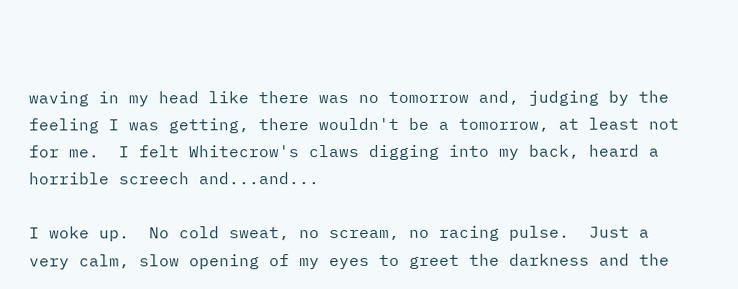waving in my head like there was no tomorrow and, judging by the feeling I was getting, there wouldn't be a tomorrow, at least not for me.  I felt Whitecrow's claws digging into my back, heard a horrible screech and...and...

I woke up.  No cold sweat, no scream, no racing pulse.  Just a very calm, slow opening of my eyes to greet the darkness and the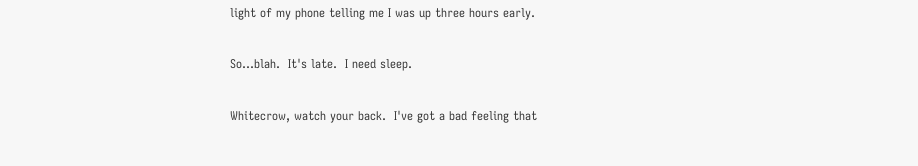light of my phone telling me I was up three hours early.

So...blah.  It's late.  I need sleep.

Whitecrow, watch your back.  I've got a bad feeling that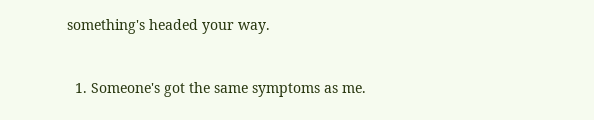something's headed your way.


  1. Someone's got the same symptoms as me.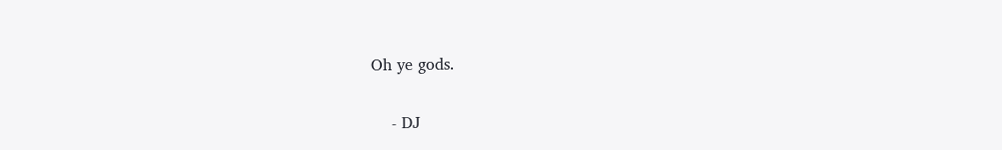Oh ye gods.

    - DJ